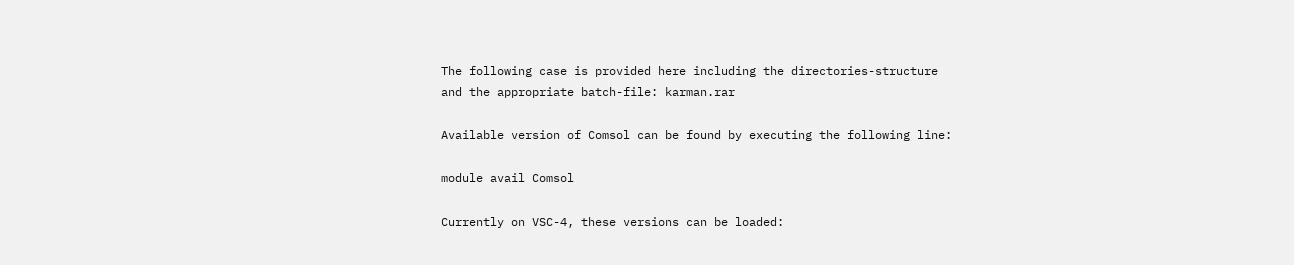The following case is provided here including the directories-structure
and the appropriate batch-file: karman.rar

Available version of Comsol can be found by executing the following line:

module avail Comsol

Currently on VSC-4, these versions can be loaded: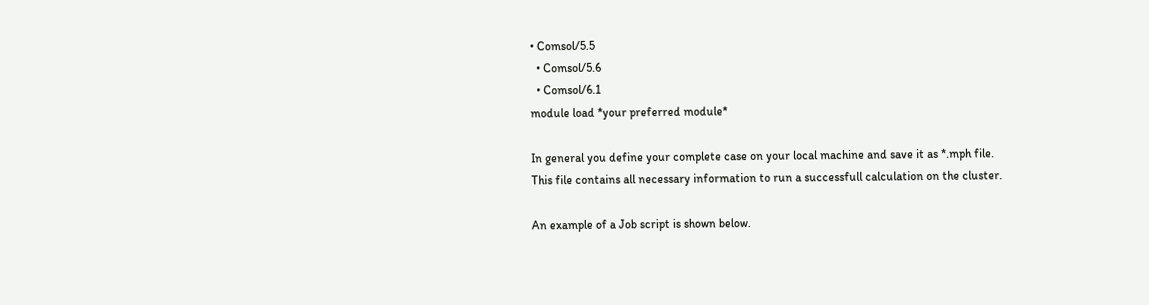• Comsol/5.5
  • Comsol/5.6
  • Comsol/6.1
module load *your preferred module*

In general you define your complete case on your local machine and save it as *.mph file.
This file contains all necessary information to run a successfull calculation on the cluster.

An example of a Job script is shown below.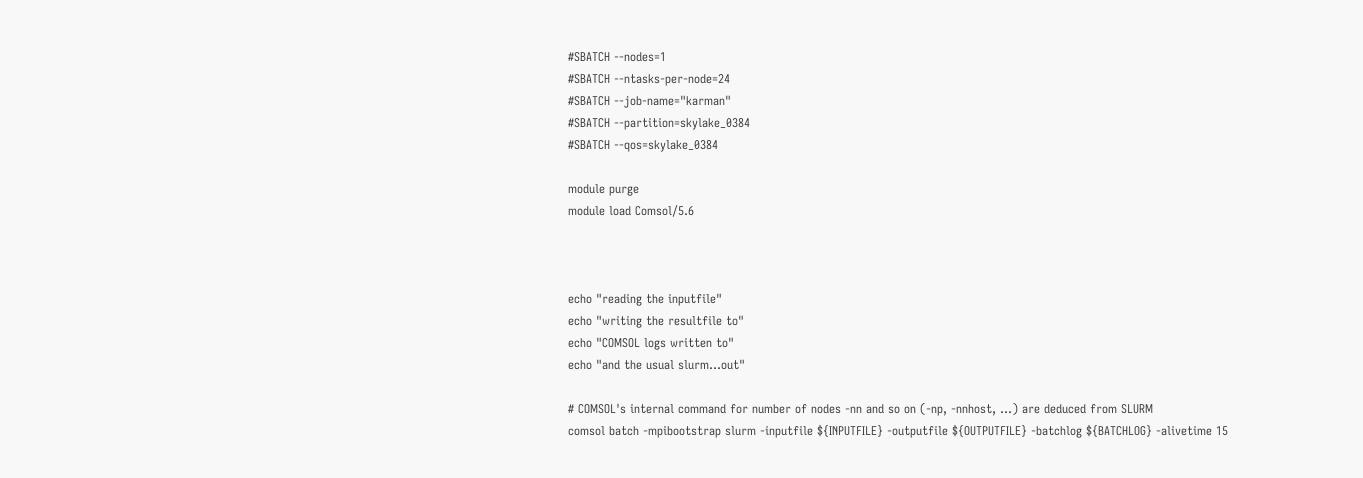#SBATCH --nodes=1
#SBATCH --ntasks-per-node=24
#SBATCH --job-name="karman"
#SBATCH --partition=skylake_0384
#SBATCH --qos=skylake_0384

module purge
module load Comsol/5.6



echo "reading the inputfile"
echo "writing the resultfile to"
echo "COMSOL logs written to"
echo "and the usual slurm...out"

# COMSOL's internal command for number of nodes -nn and so on (-np, -nnhost, ...) are deduced from SLURM
comsol batch -mpibootstrap slurm -inputfile ${INPUTFILE} -outputfile ${OUTPUTFILE} -batchlog ${BATCHLOG} -alivetime 15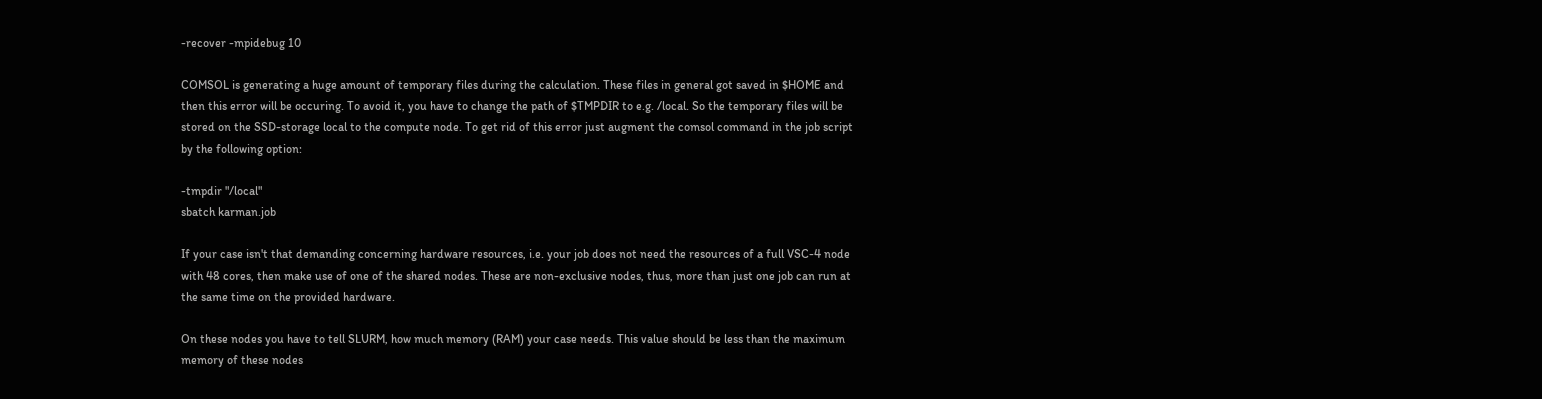-recover -mpidebug 10

COMSOL is generating a huge amount of temporary files during the calculation. These files in general got saved in $HOME and then this error will be occuring. To avoid it, you have to change the path of $TMPDIR to e.g. /local. So the temporary files will be stored on the SSD-storage local to the compute node. To get rid of this error just augment the comsol command in the job script by the following option:

-tmpdir "/local"
sbatch karman.job

If your case isn't that demanding concerning hardware resources, i.e. your job does not need the resources of a full VSC-4 node with 48 cores, then make use of one of the shared nodes. These are non-exclusive nodes, thus, more than just one job can run at the same time on the provided hardware.

On these nodes you have to tell SLURM, how much memory (RAM) your case needs. This value should be less than the maximum memory of these nodes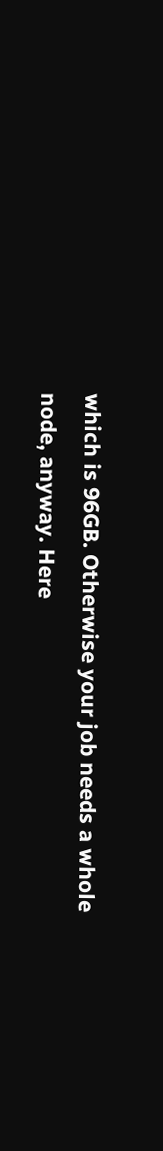which is 96GB. Otherwise your job needs a whole node, anyway. Here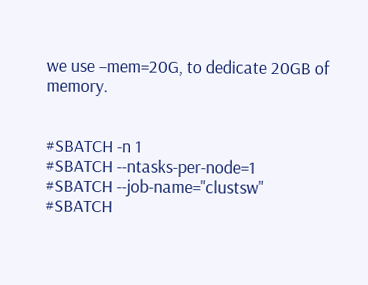we use –mem=20G, to dedicate 20GB of memory.


#SBATCH -n 1
#SBATCH --ntasks-per-node=1
#SBATCH --job-name="clustsw"
#SBATCH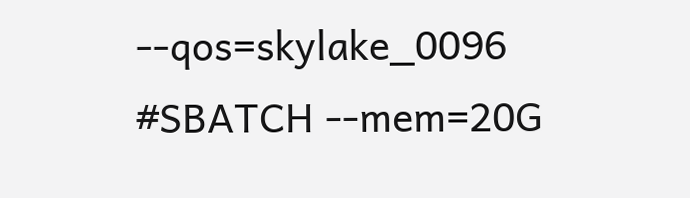--qos=skylake_0096
#SBATCH --mem=20G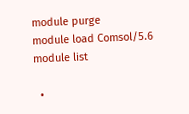module purge
module load Comsol/5.6
module list

  •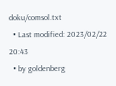doku/comsol.txt
  • Last modified: 2023/02/22 20:43
  • by goldenberg